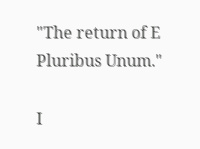"The return of E Pluribus Unum."

I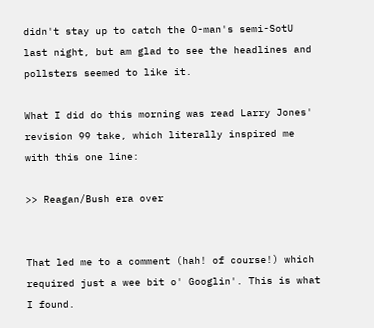didn't stay up to catch the O-man's semi-SotU last night, but am glad to see the headlines and pollsters seemed to like it.

What I did do this morning was read Larry Jones' revision 99 take, which literally inspired me with this one line:

>> Reagan/Bush era over


That led me to a comment (hah! of course!) which required just a wee bit o' Googlin'. This is what I found.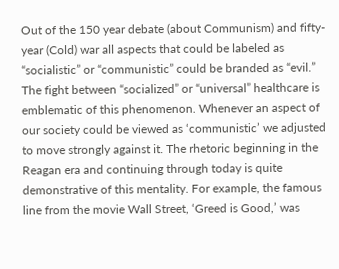Out of the 150 year debate (about Communism) and fifty-year (Cold) war all aspects that could be labeled as “socialistic” or “communistic” could be branded as “evil.” The fight between “socialized” or “universal” healthcare is emblematic of this phenomenon. Whenever an aspect of our society could be viewed as ‘communistic’ we adjusted to move strongly against it. The rhetoric beginning in the Reagan era and continuing through today is quite demonstrative of this mentality. For example, the famous line from the movie Wall Street, ‘Greed is Good,’ was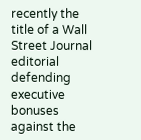recently the title of a Wall Street Journal editorial defending executive bonuses against the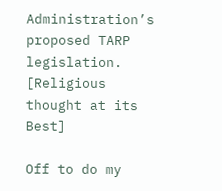Administration’s proposed TARP legislation.
[Religious thought at its Best]

Off to do my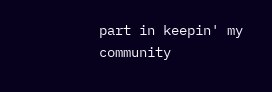part in keepin' my community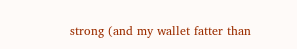strong (and my wallet fatter than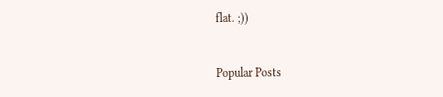flat. ;))


Popular Posts